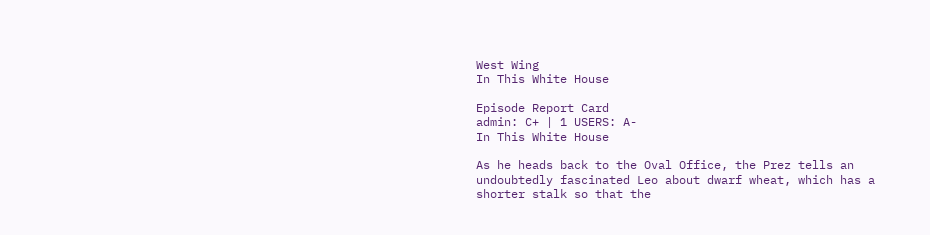West Wing
In This White House

Episode Report Card
admin: C+ | 1 USERS: A-
In This White House

As he heads back to the Oval Office, the Prez tells an undoubtedly fascinated Leo about dwarf wheat, which has a shorter stalk so that the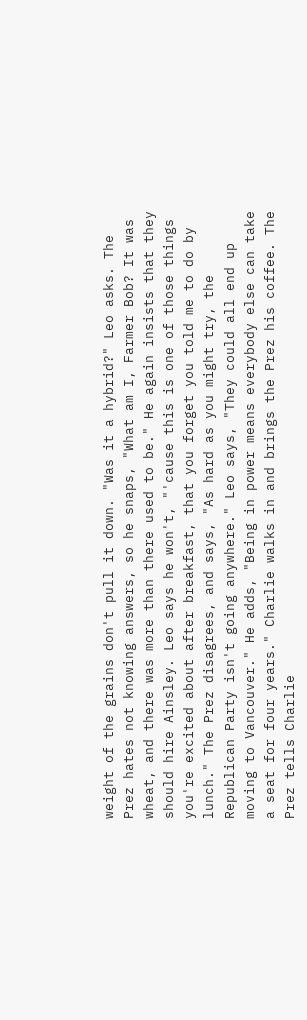weight of the grains don't pull it down. "Was it a hybrid?" Leo asks. The Prez hates not knowing answers, so he snaps, "What am I, Farmer Bob? It was wheat, and there was more than there used to be." He again insists that they should hire Ainsley. Leo says he won't, "'cause this is one of those things you're excited about after breakfast, that you forget you told me to do by lunch." The Prez disagrees, and says, "As hard as you might try, the Republican Party isn't going anywhere." Leo says, "They could all end up moving to Vancouver." He adds, "Being in power means everybody else can take a seat for four years." Charlie walks in and brings the Prez his coffee. The Prez tells Charlie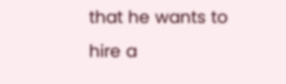that he wants to hire a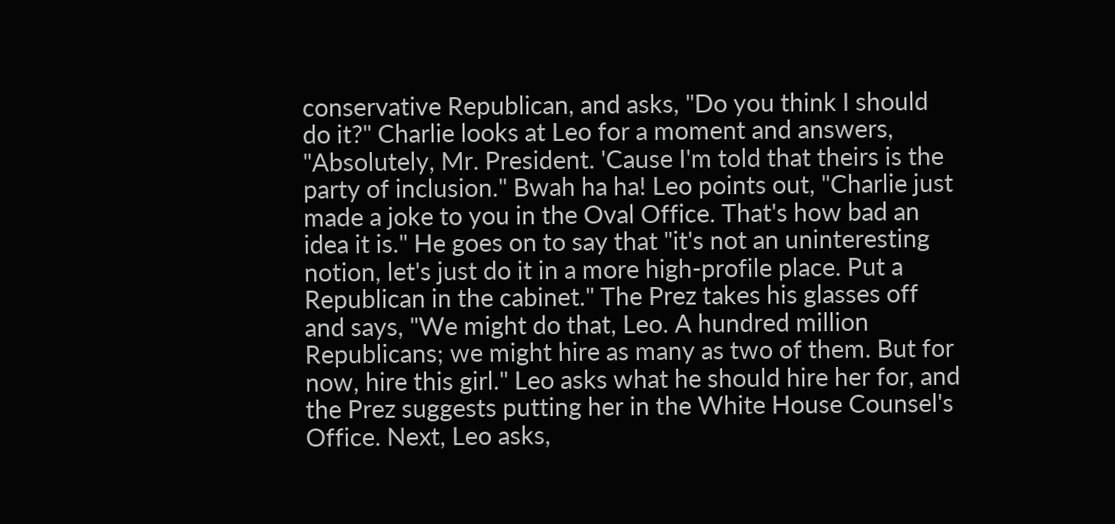conservative Republican, and asks, "Do you think I should do it?" Charlie looks at Leo for a moment and answers, "Absolutely, Mr. President. 'Cause I'm told that theirs is the party of inclusion." Bwah ha ha! Leo points out, "Charlie just made a joke to you in the Oval Office. That's how bad an idea it is." He goes on to say that "it's not an uninteresting notion, let's just do it in a more high-profile place. Put a Republican in the cabinet." The Prez takes his glasses off and says, "We might do that, Leo. A hundred million Republicans; we might hire as many as two of them. But for now, hire this girl." Leo asks what he should hire her for, and the Prez suggests putting her in the White House Counsel's Office. Next, Leo asks,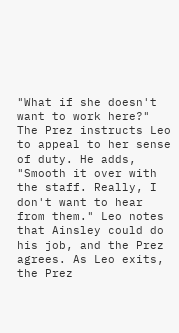"What if she doesn't want to work here?" The Prez instructs Leo to appeal to her sense of duty. He adds, "Smooth it over with the staff. Really, I don't want to hear from them." Leo notes that Ainsley could do his job, and the Prez agrees. As Leo exits, the Prez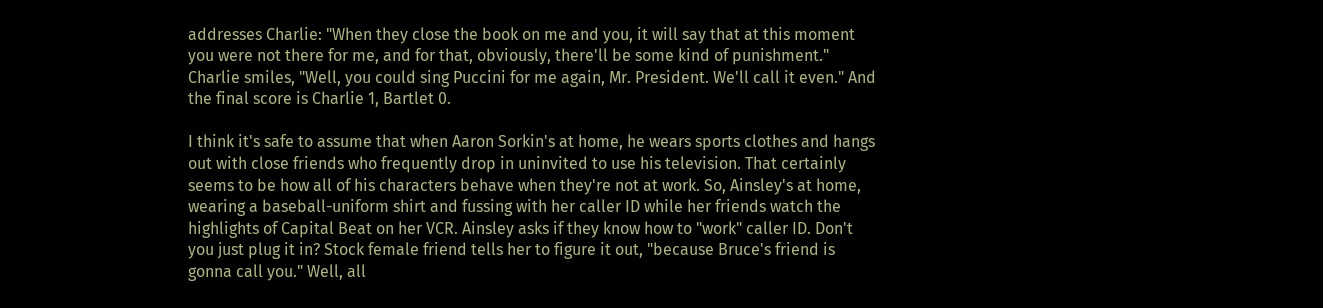addresses Charlie: "When they close the book on me and you, it will say that at this moment you were not there for me, and for that, obviously, there'll be some kind of punishment." Charlie smiles, "Well, you could sing Puccini for me again, Mr. President. We'll call it even." And the final score is Charlie 1, Bartlet 0.

I think it's safe to assume that when Aaron Sorkin's at home, he wears sports clothes and hangs out with close friends who frequently drop in uninvited to use his television. That certainly seems to be how all of his characters behave when they're not at work. So, Ainsley's at home, wearing a baseball-uniform shirt and fussing with her caller ID while her friends watch the highlights of Capital Beat on her VCR. Ainsley asks if they know how to "work" caller ID. Don't you just plug it in? Stock female friend tells her to figure it out, "because Bruce's friend is gonna call you." Well, all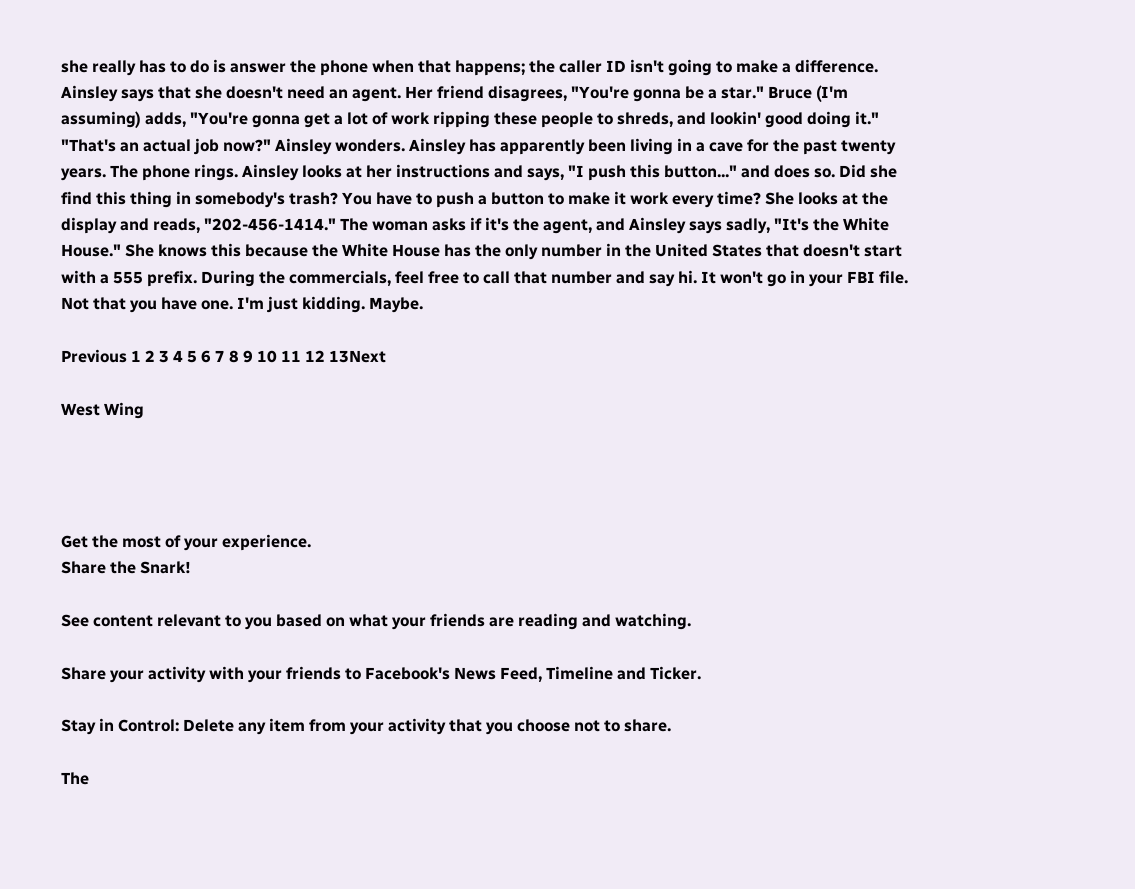she really has to do is answer the phone when that happens; the caller ID isn't going to make a difference. Ainsley says that she doesn't need an agent. Her friend disagrees, "You're gonna be a star." Bruce (I'm assuming) adds, "You're gonna get a lot of work ripping these people to shreds, and lookin' good doing it." "That's an actual job now?" Ainsley wonders. Ainsley has apparently been living in a cave for the past twenty years. The phone rings. Ainsley looks at her instructions and says, "I push this button..." and does so. Did she find this thing in somebody's trash? You have to push a button to make it work every time? She looks at the display and reads, "202-456-1414." The woman asks if it's the agent, and Ainsley says sadly, "It's the White House." She knows this because the White House has the only number in the United States that doesn't start with a 555 prefix. During the commercials, feel free to call that number and say hi. It won't go in your FBI file. Not that you have one. I'm just kidding. Maybe.

Previous 1 2 3 4 5 6 7 8 9 10 11 12 13Next

West Wing




Get the most of your experience.
Share the Snark!

See content relevant to you based on what your friends are reading and watching.

Share your activity with your friends to Facebook's News Feed, Timeline and Ticker.

Stay in Control: Delete any item from your activity that you choose not to share.

The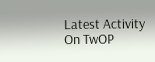Latest Activity On TwOP